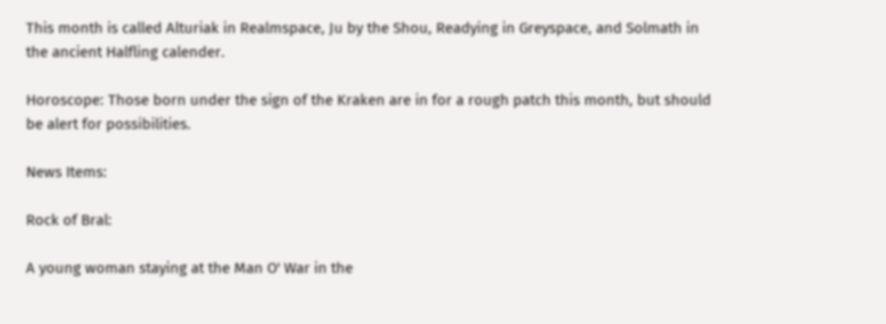This month is called Alturiak in Realmspace, Ju by the Shou, Readying in Greyspace, and Solmath in the ancient Halfling calender.

Horoscope: Those born under the sign of the Kraken are in for a rough patch this month, but should be alert for possibilities.

News Items:

Rock of Bral:

A young woman staying at the Man O' War in the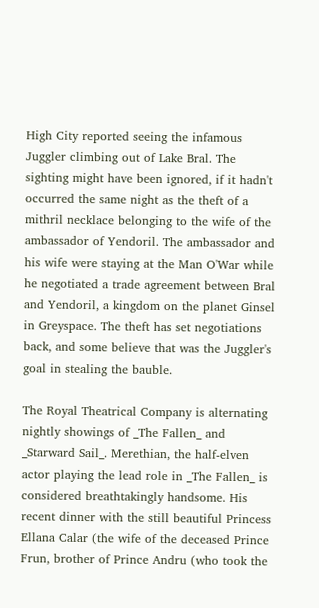High City reported seeing the infamous Juggler climbing out of Lake Bral. The sighting might have been ignored, if it hadn't occurred the same night as the theft of a mithril necklace belonging to the wife of the ambassador of Yendoril. The ambassador and his wife were staying at the Man O'War while he negotiated a trade agreement between Bral and Yendoril, a kingdom on the planet Ginsel in Greyspace. The theft has set negotiations back, and some believe that was the Juggler's goal in stealing the bauble.

The Royal Theatrical Company is alternating nightly showings of _The Fallen_ and _Starward Sail_. Merethian, the half-elven actor playing the lead role in _The Fallen_ is considered breathtakingly handsome. His recent dinner with the still beautiful Princess Ellana Calar (the wife of the deceased Prince Frun, brother of Prince Andru (who took the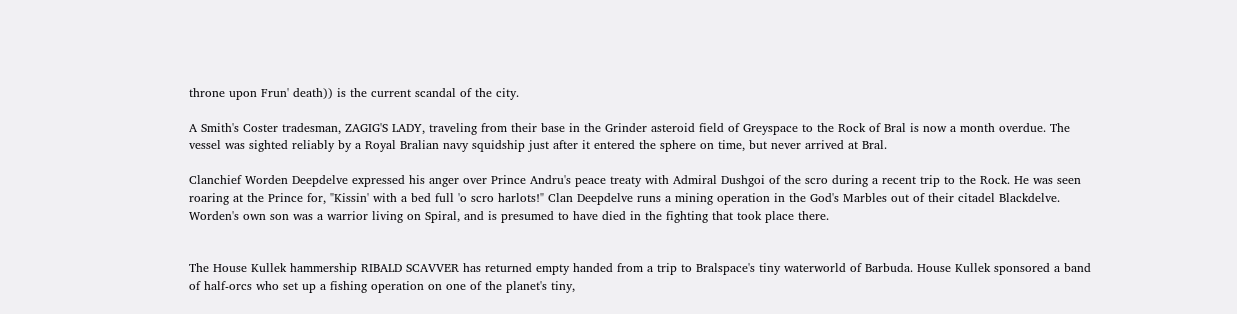throne upon Frun' death)) is the current scandal of the city.

A Smith's Coster tradesman, ZAGIG'S LADY, traveling from their base in the Grinder asteroid field of Greyspace to the Rock of Bral is now a month overdue. The vessel was sighted reliably by a Royal Bralian navy squidship just after it entered the sphere on time, but never arrived at Bral.

Clanchief Worden Deepdelve expressed his anger over Prince Andru's peace treaty with Admiral Dushgoi of the scro during a recent trip to the Rock. He was seen roaring at the Prince for, "Kissin' with a bed full 'o scro harlots!" Clan Deepdelve runs a mining operation in the God's Marbles out of their citadel Blackdelve. Worden's own son was a warrior living on Spiral, and is presumed to have died in the fighting that took place there.


The House Kullek hammership RIBALD SCAVVER has returned empty handed from a trip to Bralspace's tiny waterworld of Barbuda. House Kullek sponsored a band of half-orcs who set up a fishing operation on one of the planet's tiny,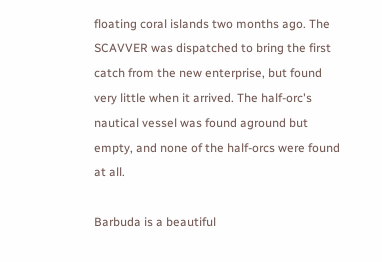floating coral islands two months ago. The SCAVVER was dispatched to bring the first catch from the new enterprise, but found very little when it arrived. The half-orc's nautical vessel was found aground but empty, and none of the half-orcs were found at all.

Barbuda is a beautiful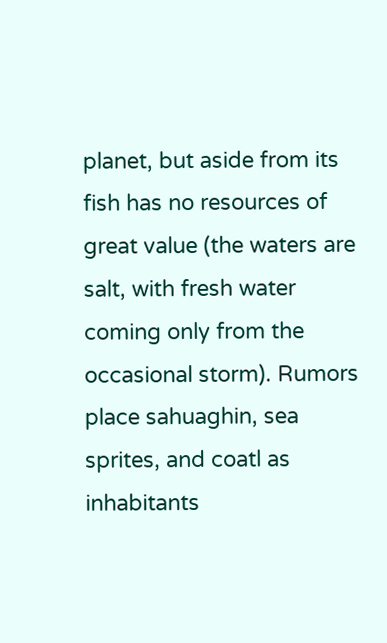planet, but aside from its fish has no resources of great value (the waters are salt, with fresh water coming only from the occasional storm). Rumors place sahuaghin, sea sprites, and coatl as inhabitants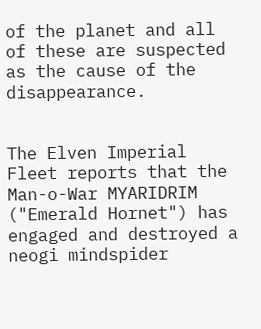of the planet and all of these are suspected as the cause of the disappearance.


The Elven Imperial Fleet reports that the Man-o-War MYARIDRIM ("Emerald Hornet") has engaged and destroyed a neogi mindspider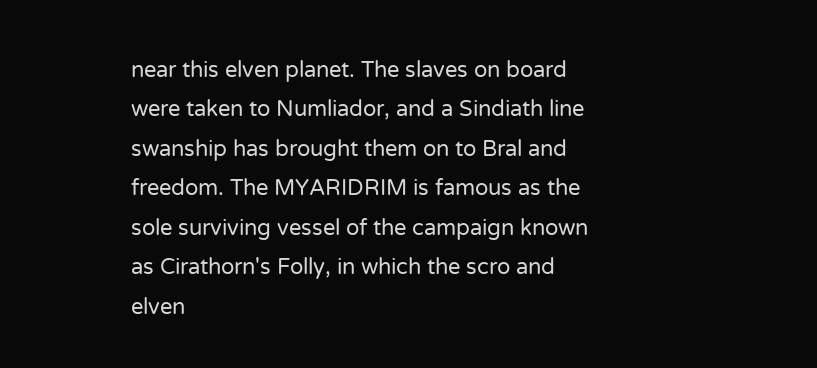near this elven planet. The slaves on board were taken to Numliador, and a Sindiath line swanship has brought them on to Bral and freedom. The MYARIDRIM is famous as the sole surviving vessel of the campaign known as Cirathorn's Folly, in which the scro and elven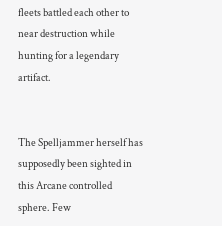fleets battled each other to near destruction while hunting for a legendary artifact.


The Spelljammer herself has supposedly been sighted in this Arcane controlled sphere. Few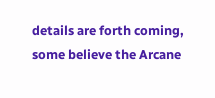details are forth coming, some believe the Arcane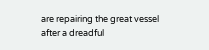are repairing the great vessel after a dreadful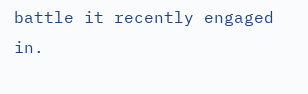battle it recently engaged in.